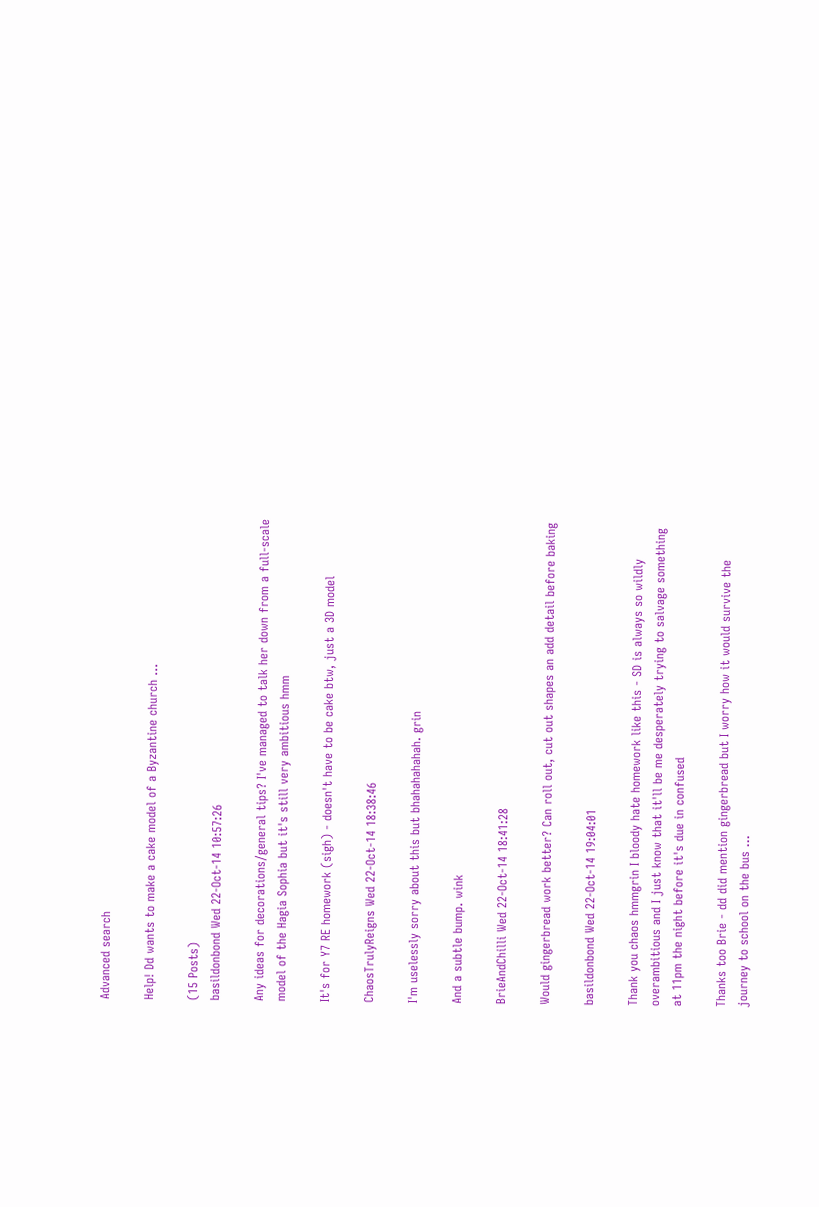Advanced search

Help! Dd wants to make a cake model of a Byzantine church ...

(15 Posts)
basildonbond Wed 22-Oct-14 10:57:26

Any ideas for decorations/general tips? I've managed to talk her down from a full-scale model of the Hagia Sophia but it's still very ambitious hmm

It's for Y7 RE homework (sigh) - doesn't have to be cake btw, just a 3D model

ChaosTrulyReigns Wed 22-Oct-14 18:38:46

I'm uselessly sorry about this but bhahahahahah. grin

And a subtle bump. wink

BrieAndChilli Wed 22-Oct-14 18:41:28

Would gingerbread work better? Can roll out, cut out shapes an add detail before baking

basildonbond Wed 22-Oct-14 19:04:01

Thank you chaos hmmgrin I bloody hate homework like this - SD is always so wildly overambitious and I just know that it'll be me desperately trying to salvage something at 11pm the night before it's due in confused

Thanks too Brie - dd did mention gingerbread but I worry how it would survive the journey to school on the bus ...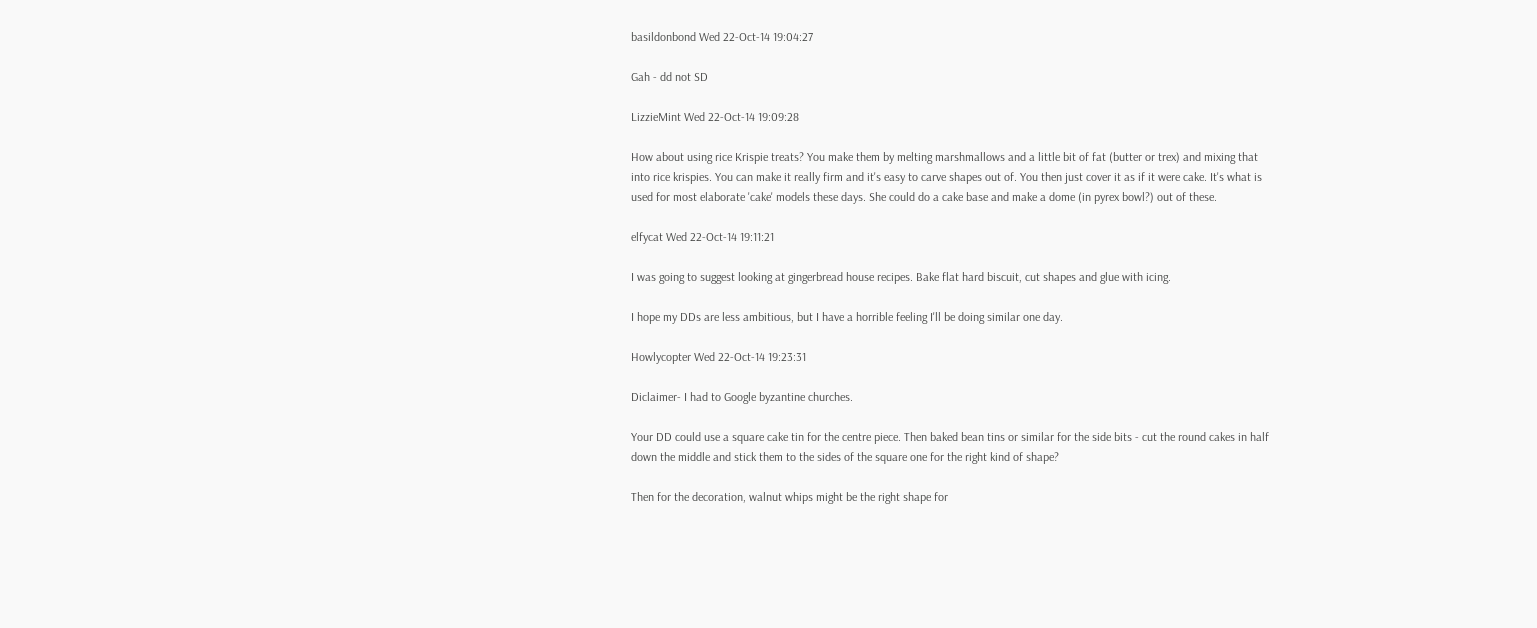basildonbond Wed 22-Oct-14 19:04:27

Gah - dd not SD

LizzieMint Wed 22-Oct-14 19:09:28

How about using rice Krispie treats? You make them by melting marshmallows and a little bit of fat (butter or trex) and mixing that into rice krispies. You can make it really firm and it's easy to carve shapes out of. You then just cover it as if it were cake. It's what is used for most elaborate 'cake' models these days. She could do a cake base and make a dome (in pyrex bowl?) out of these.

elfycat Wed 22-Oct-14 19:11:21

I was going to suggest looking at gingerbread house recipes. Bake flat hard biscuit, cut shapes and glue with icing.

I hope my DDs are less ambitious, but I have a horrible feeling I'll be doing similar one day.

Howlycopter Wed 22-Oct-14 19:23:31

Diclaimer- I had to Google byzantine churches.

Your DD could use a square cake tin for the centre piece. Then baked bean tins or similar for the side bits - cut the round cakes in half down the middle and stick them to the sides of the square one for the right kind of shape?

Then for the decoration, walnut whips might be the right shape for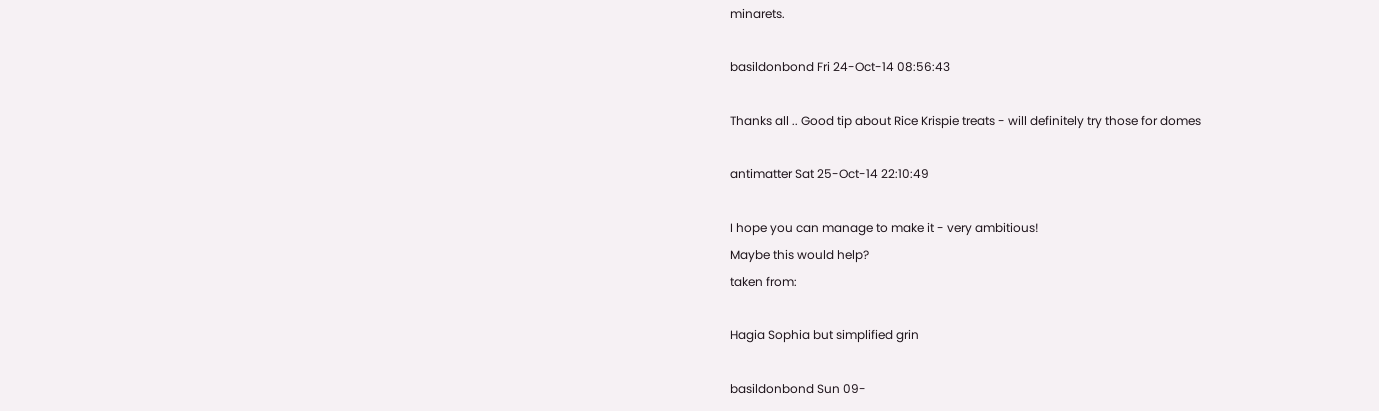minarets.

basildonbond Fri 24-Oct-14 08:56:43

Thanks all .. Good tip about Rice Krispie treats - will definitely try those for domes

antimatter Sat 25-Oct-14 22:10:49

I hope you can manage to make it - very ambitious!
Maybe this would help?
taken from:

Hagia Sophia but simplified grin

basildonbond Sun 09-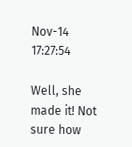Nov-14 17:27:54

Well, she made it! Not sure how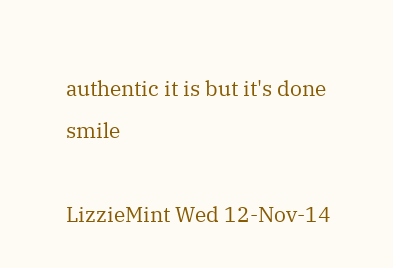authentic it is but it's done smile

LizzieMint Wed 12-Nov-14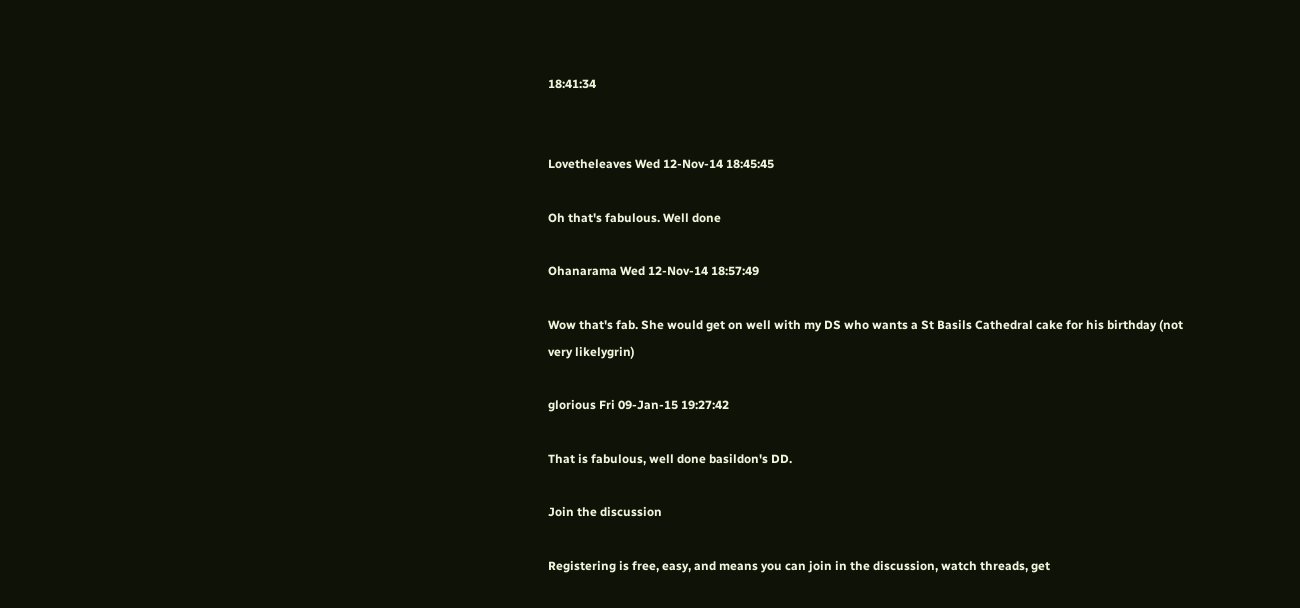18:41:34


Lovetheleaves Wed 12-Nov-14 18:45:45

Oh that's fabulous. Well done

Ohanarama Wed 12-Nov-14 18:57:49

Wow that's fab. She would get on well with my DS who wants a St Basils Cathedral cake for his birthday (not very likelygrin)

glorious Fri 09-Jan-15 19:27:42

That is fabulous, well done basildon's DD.

Join the discussion

Registering is free, easy, and means you can join in the discussion, watch threads, get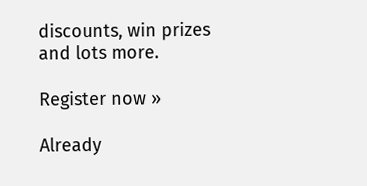discounts, win prizes and lots more.

Register now »

Already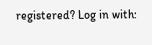registered? Log in with: